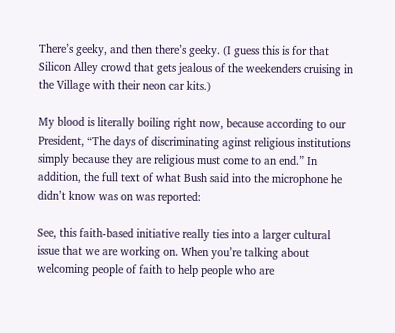There’s geeky, and then there’s geeky. (I guess this is for that Silicon Alley crowd that gets jealous of the weekenders cruising in the Village with their neon car kits.)

My blood is literally boiling right now, because according to our President, “The days of discriminating aginst religious institutions simply because they are religious must come to an end.” In addition, the full text of what Bush said into the microphone he didn’t know was on was reported:

See, this faith-based initiative really ties into a larger cultural issue that we are working on. When you’re talking about welcoming people of faith to help people who are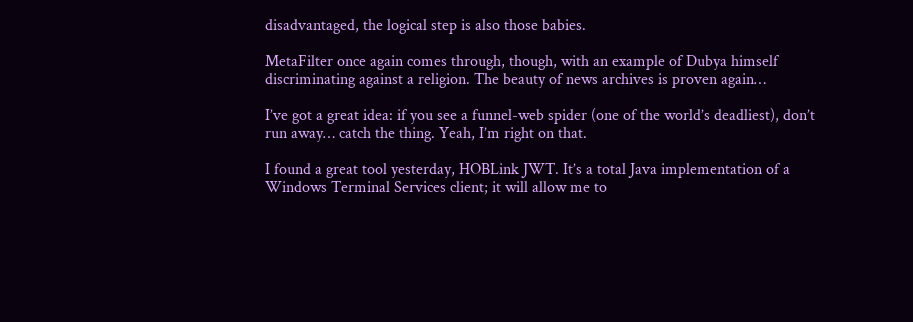disadvantaged, the logical step is also those babies.

MetaFilter once again comes through, though, with an example of Dubya himself discriminating against a religion. The beauty of news archives is proven again…

I’ve got a great idea: if you see a funnel-web spider (one of the world’s deadliest), don’t run away… catch the thing. Yeah, I’m right on that.

I found a great tool yesterday, HOBLink JWT. It’s a total Java implementation of a Windows Terminal Services client; it will allow me to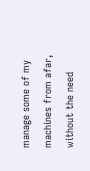manage some of my machines from afar, without the need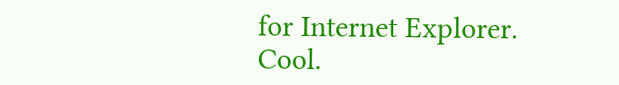for Internet Explorer. Cool.